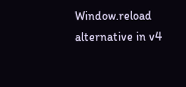Window.reload alternative in v4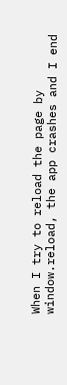When I try to reload the page by window.reload, the app crashes and I end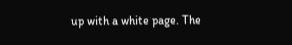up with a white page. The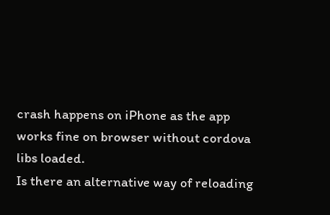crash happens on iPhone as the app works fine on browser without cordova libs loaded.
Is there an alternative way of reloading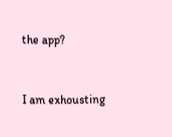the app?



I am exhousting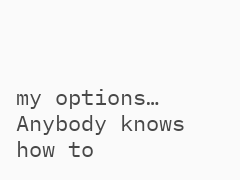my options… Anybody knows how to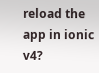reload the app in ionic v4?